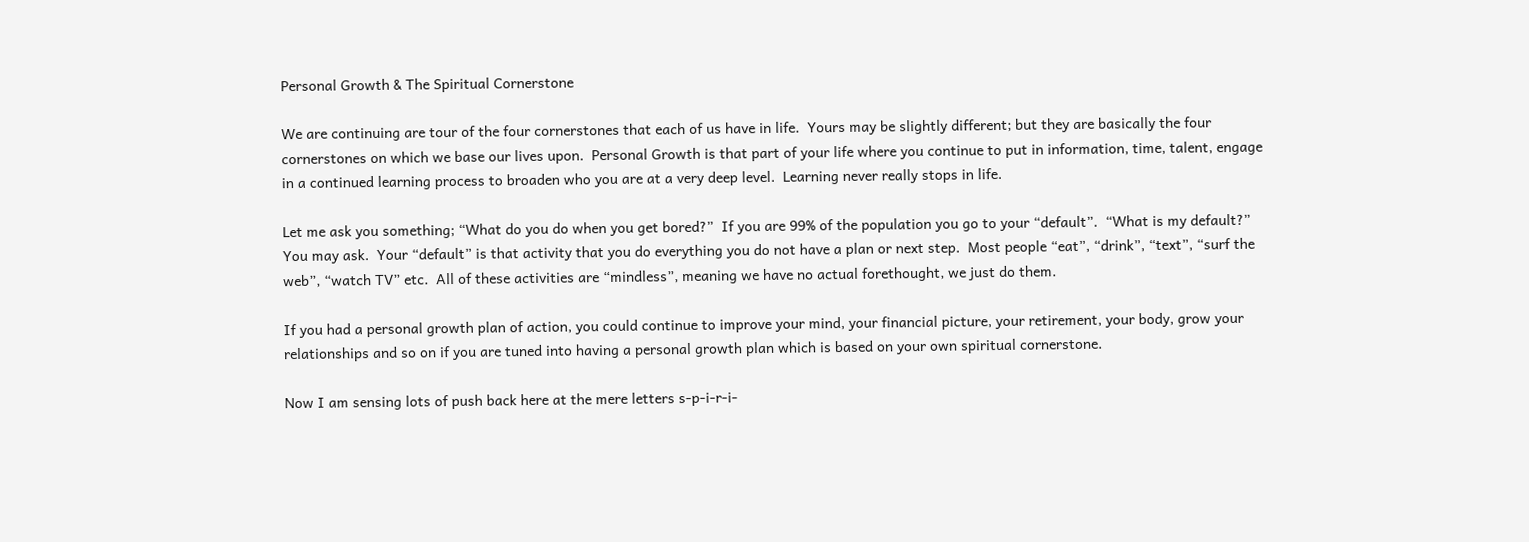Personal Growth & The Spiritual Cornerstone

We are continuing are tour of the four cornerstones that each of us have in life.  Yours may be slightly different; but they are basically the four cornerstones on which we base our lives upon.  Personal Growth is that part of your life where you continue to put in information, time, talent, engage in a continued learning process to broaden who you are at a very deep level.  Learning never really stops in life.

Let me ask you something; “What do you do when you get bored?”  If you are 99% of the population you go to your “default”.  “What is my default?” You may ask.  Your “default” is that activity that you do everything you do not have a plan or next step.  Most people “eat”, “drink”, “text”, “surf the web”, “watch TV” etc.  All of these activities are “mindless”, meaning we have no actual forethought, we just do them.

If you had a personal growth plan of action, you could continue to improve your mind, your financial picture, your retirement, your body, grow your relationships and so on if you are tuned into having a personal growth plan which is based on your own spiritual cornerstone.

Now I am sensing lots of push back here at the mere letters s-p-i-r-i-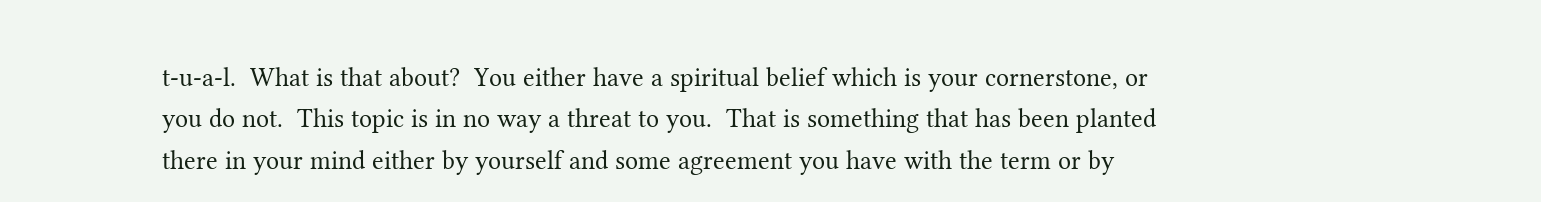t-u-a-l.  What is that about?  You either have a spiritual belief which is your cornerstone, or you do not.  This topic is in no way a threat to you.  That is something that has been planted there in your mind either by yourself and some agreement you have with the term or by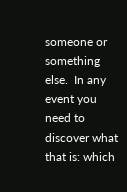someone or something else.  In any event you need to discover what that is: which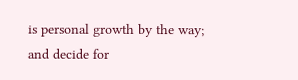is personal growth by the way; and decide for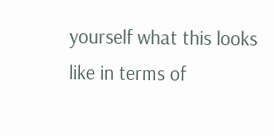yourself what this looks like in terms of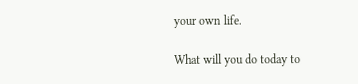your own life.

What will you do today to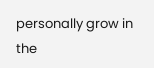personally grow in the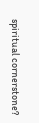spiritual cornerstone?